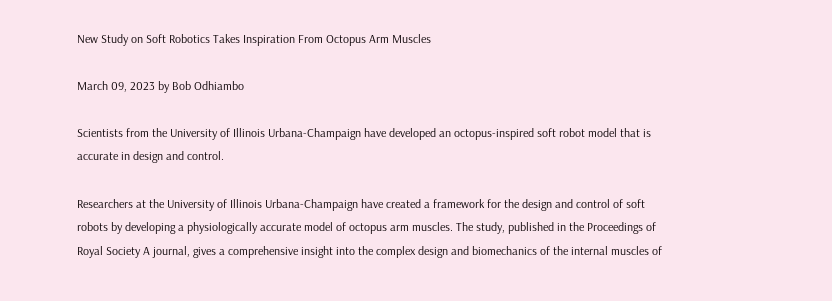New Study on Soft Robotics Takes Inspiration From Octopus Arm Muscles

March 09, 2023 by Bob Odhiambo

Scientists from the University of Illinois Urbana-Champaign have developed an octopus-inspired soft robot model that is accurate in design and control.

Researchers at the University of Illinois Urbana-Champaign have created a framework for the design and control of soft robots by developing a physiologically accurate model of octopus arm muscles. The study, published in the Proceedings of Royal Society A journal, gives a comprehensive insight into the complex design and biomechanics of the internal muscles of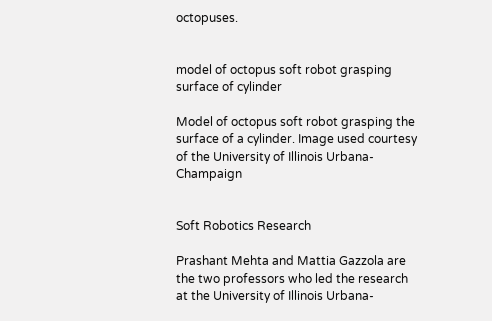octopuses.


model of octopus soft robot grasping surface of cylinder

Model of octopus soft robot grasping the surface of a cylinder. Image used courtesy of the University of Illinois Urbana-Champaign


Soft Robotics Research

Prashant Mehta and Mattia Gazzola are the two professors who led the research at the University of Illinois Urbana-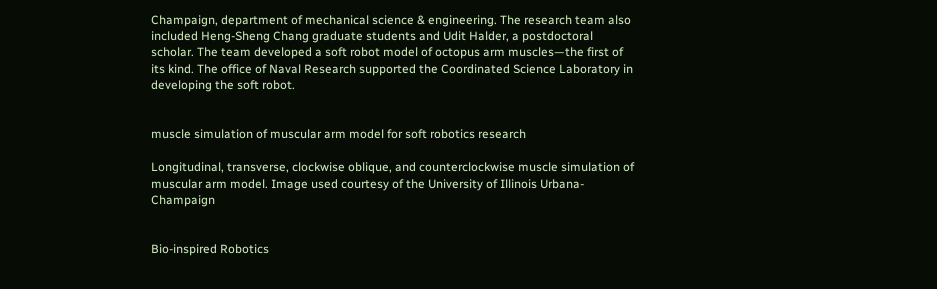Champaign, department of mechanical science & engineering. The research team also included Heng-Sheng Chang graduate students and Udit Halder, a postdoctoral scholar. The team developed a soft robot model of octopus arm muscles—the first of its kind. The office of Naval Research supported the Coordinated Science Laboratory in developing the soft robot.


muscle simulation of muscular arm model for soft robotics research

Longitudinal, transverse, clockwise oblique, and counterclockwise muscle simulation of muscular arm model. Image used courtesy of the University of Illinois Urbana-Champaign


Bio-inspired Robotics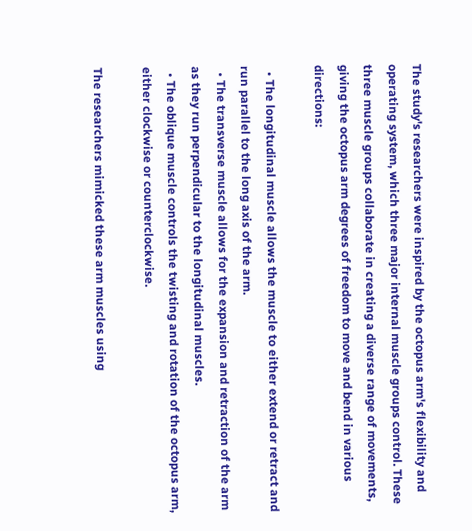The study's researchers were inspired by the octopus arm's flexibility and operating system, which three major internal muscle groups control. These three muscle groups collaborate in creating a diverse range of movements, giving the octopus arm degrees of freedom to move and bend in various directions:

  • The longitudinal muscle allows the muscle to either extend or retract and run parallel to the long axis of the arm.
  • The transverse muscle allows for the expansion and retraction of the arm as they run perpendicular to the longitudinal muscles.
  • The oblique muscle controls the twisting and rotation of the octopus arm, either clockwise or counterclockwise.

The researchers mimicked these arm muscles using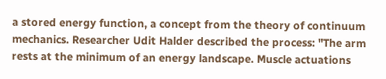a stored energy function, a concept from the theory of continuum mechanics. Researcher Udit Halder described the process: "The arm rests at the minimum of an energy landscape. Muscle actuations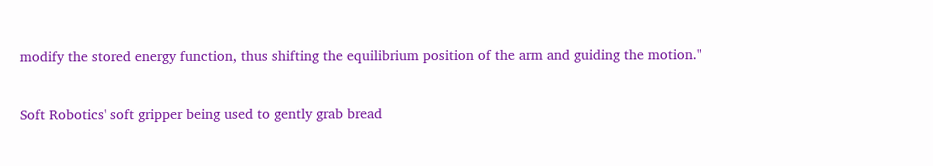modify the stored energy function, thus shifting the equilibrium position of the arm and guiding the motion."


Soft Robotics' soft gripper being used to gently grab bread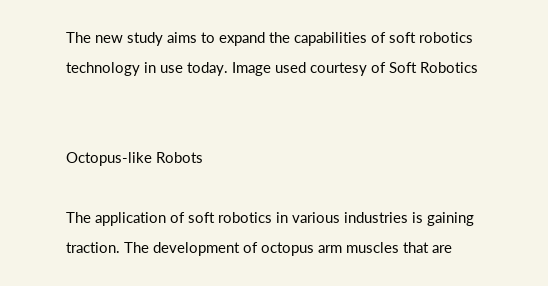The new study aims to expand the capabilities of soft robotics technology in use today. Image used courtesy of Soft Robotics


Octopus-like Robots

The application of soft robotics in various industries is gaining traction. The development of octopus arm muscles that are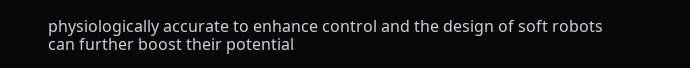physiologically accurate to enhance control and the design of soft robots can further boost their potential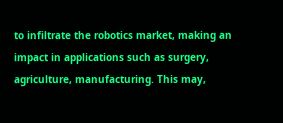to infiltrate the robotics market, making an impact in applications such as surgery, agriculture, manufacturing. This may,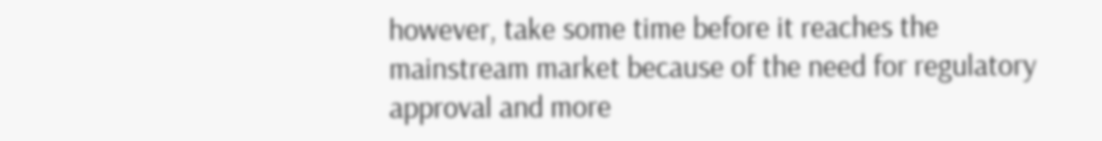however, take some time before it reaches the mainstream market because of the need for regulatory approval and more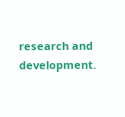research and development.